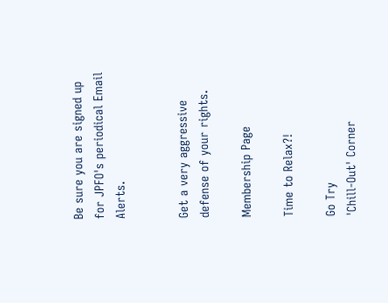Be sure you are signed up for JPFO's periodical Email Alerts.


Get a very aggressive defense of your rights.

Membership Page

Time to Relax?!

Go Try
'Chill-Out' Corner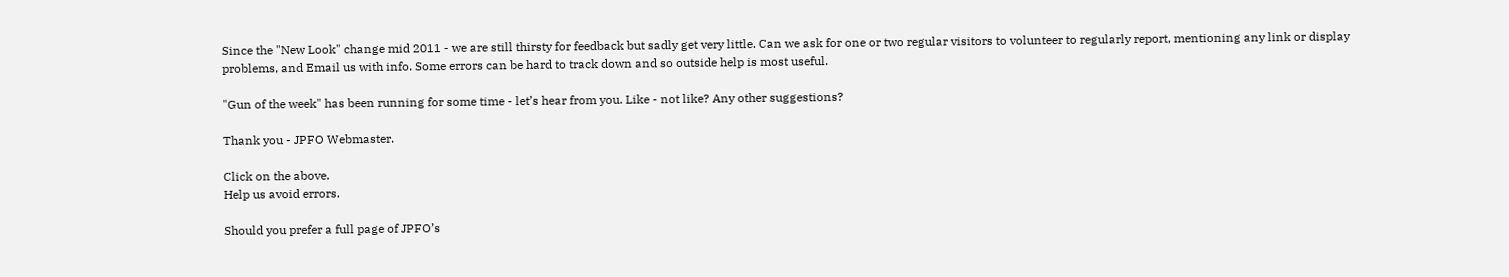Since the "New Look" change mid 2011 - we are still thirsty for feedback but sadly get very little. Can we ask for one or two regular visitors to volunteer to regularly report, mentioning any link or display problems, and Email us with info. Some errors can be hard to track down and so outside help is most useful.

"Gun of the week" has been running for some time - let’s hear from you. Like - not like? Any other suggestions?

Thank you - JPFO Webmaster.

Click on the above.
Help us avoid errors.

Should you prefer a full page of JPFO’s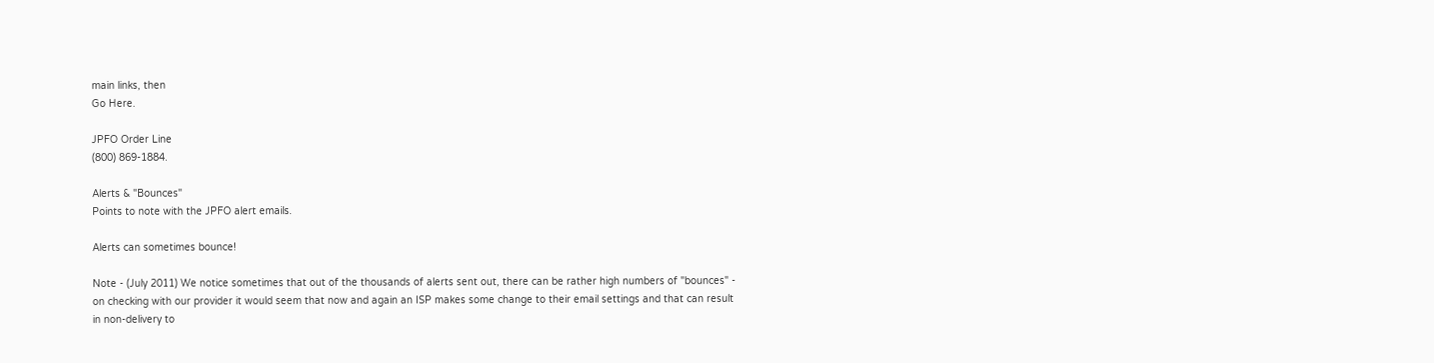main links, then
Go Here.

JPFO Order Line
(800) 869-1884.

Alerts & "Bounces"
Points to note with the JPFO alert emails.

Alerts can sometimes bounce!

Note - (July 2011) We notice sometimes that out of the thousands of alerts sent out, there can be rather high numbers of "bounces" - on checking with our provider it would seem that now and again an ISP makes some change to their email settings and that can result in non-delivery to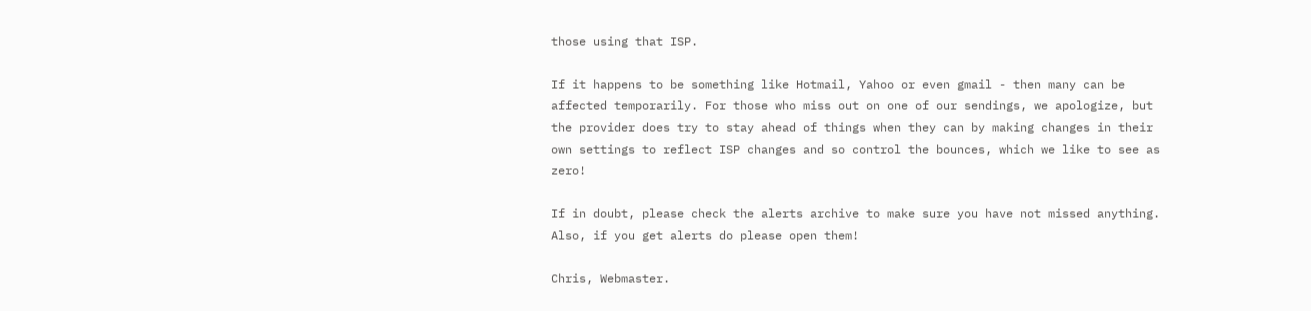those using that ISP.

If it happens to be something like Hotmail, Yahoo or even gmail - then many can be affected temporarily. For those who miss out on one of our sendings, we apologize, but the provider does try to stay ahead of things when they can by making changes in their own settings to reflect ISP changes and so control the bounces, which we like to see as zero!

If in doubt, please check the alerts archive to make sure you have not missed anything. Also, if you get alerts do please open them!

Chris, Webmaster.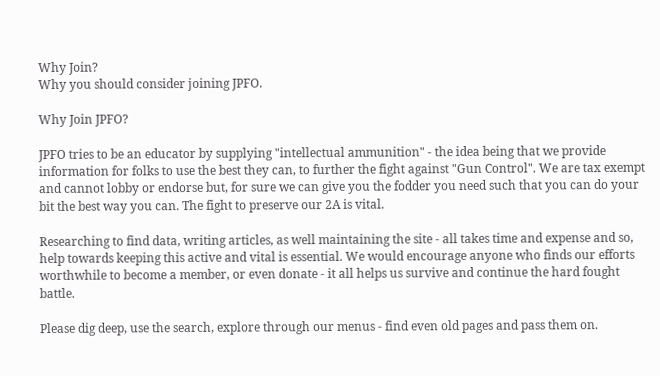Why Join?
Why you should consider joining JPFO.

Why Join JPFO?

JPFO tries to be an educator by supplying "intellectual ammunition" - the idea being that we provide information for folks to use the best they can, to further the fight against "Gun Control". We are tax exempt and cannot lobby or endorse but, for sure we can give you the fodder you need such that you can do your bit the best way you can. The fight to preserve our 2A is vital.

Researching to find data, writing articles, as well maintaining the site - all takes time and expense and so, help towards keeping this active and vital is essential. We would encourage anyone who finds our efforts worthwhile to become a member, or even donate - it all helps us survive and continue the hard fought battle.

Please dig deep, use the search, explore through our menus - find even old pages and pass them on.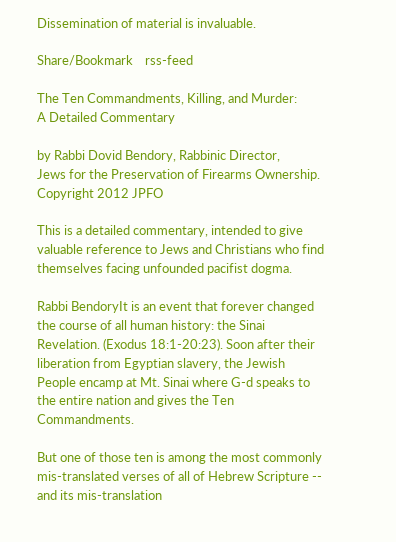Dissemination of material is invaluable.

Share/Bookmark    rss-feed

The Ten Commandments, Killing, and Murder:
A Detailed Commentary

by Rabbi Dovid Bendory, Rabbinic Director,
Jews for the Preservation of Firearms Ownership.
Copyright 2012 JPFO

This is a detailed commentary, intended to give valuable reference to Jews and Christians who find themselves facing unfounded pacifist dogma.

Rabbi BendoryIt is an event that forever changed the course of all human history: the Sinai Revelation. (Exodus 18:1-20:23). Soon after their liberation from Egyptian slavery, the Jewish People encamp at Mt. Sinai where G-d speaks to the entire nation and gives the Ten Commandments.

But one of those ten is among the most commonly mis-translated verses of all of Hebrew Scripture -- and its mis-translation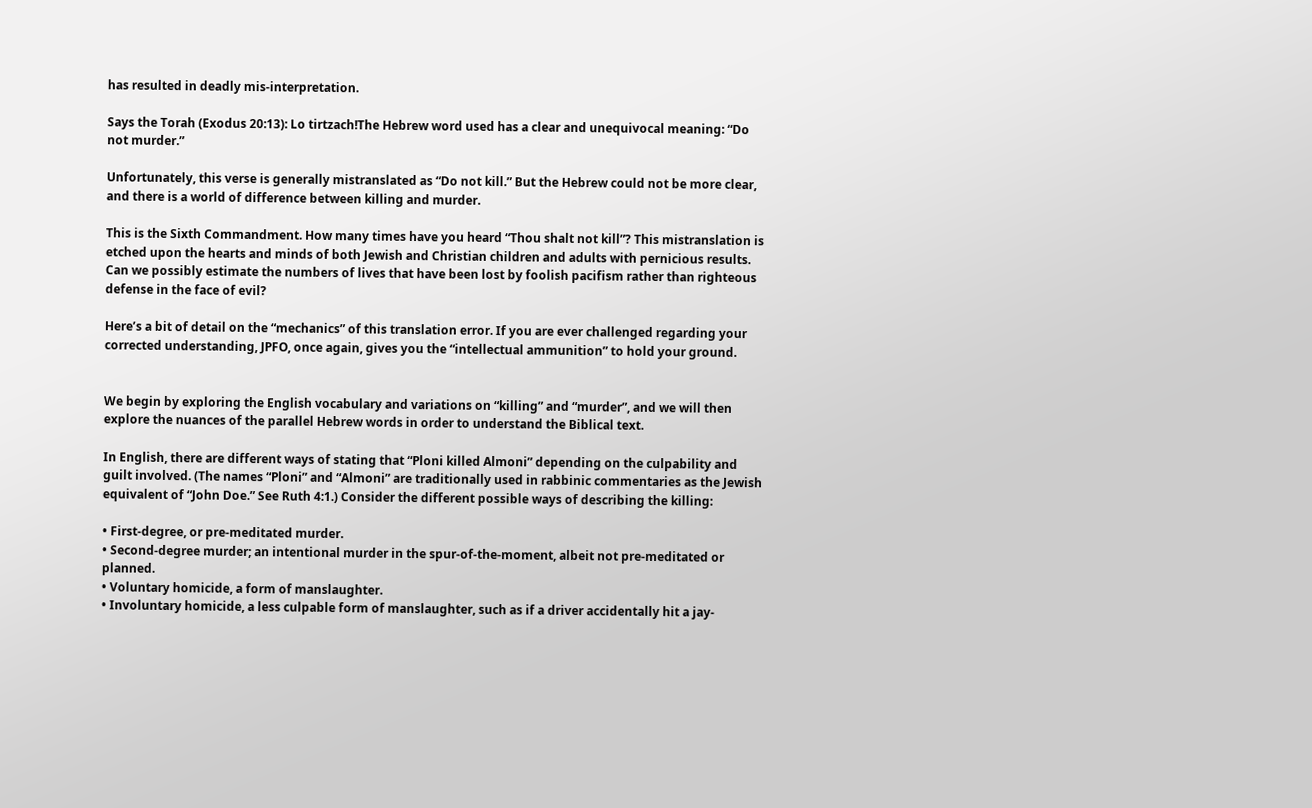has resulted in deadly mis-interpretation.

Says the Torah (Exodus 20:13): Lo tirtzach!The Hebrew word used has a clear and unequivocal meaning: “Do not murder.”

Unfortunately, this verse is generally mistranslated as “Do not kill.” But the Hebrew could not be more clear, and there is a world of difference between killing and murder.

This is the Sixth Commandment. How many times have you heard “Thou shalt not kill”? This mistranslation is etched upon the hearts and minds of both Jewish and Christian children and adults with pernicious results. Can we possibly estimate the numbers of lives that have been lost by foolish pacifism rather than righteous defense in the face of evil?

Here’s a bit of detail on the “mechanics” of this translation error. If you are ever challenged regarding your corrected understanding, JPFO, once again, gives you the “intellectual ammunition” to hold your ground.


We begin by exploring the English vocabulary and variations on “killing” and “murder”, and we will then explore the nuances of the parallel Hebrew words in order to understand the Biblical text.

In English, there are different ways of stating that “Ploni killed Almoni” depending on the culpability and guilt involved. (The names “Ploni” and “Almoni” are traditionally used in rabbinic commentaries as the Jewish equivalent of “John Doe.” See Ruth 4:1.) Consider the different possible ways of describing the killing:

• First-degree, or pre-meditated murder.
• Second-degree murder; an intentional murder in the spur-of-the-moment, albeit not pre-meditated or planned.
• Voluntary homicide, a form of manslaughter.
• Involuntary homicide, a less culpable form of manslaughter, such as if a driver accidentally hit a jay-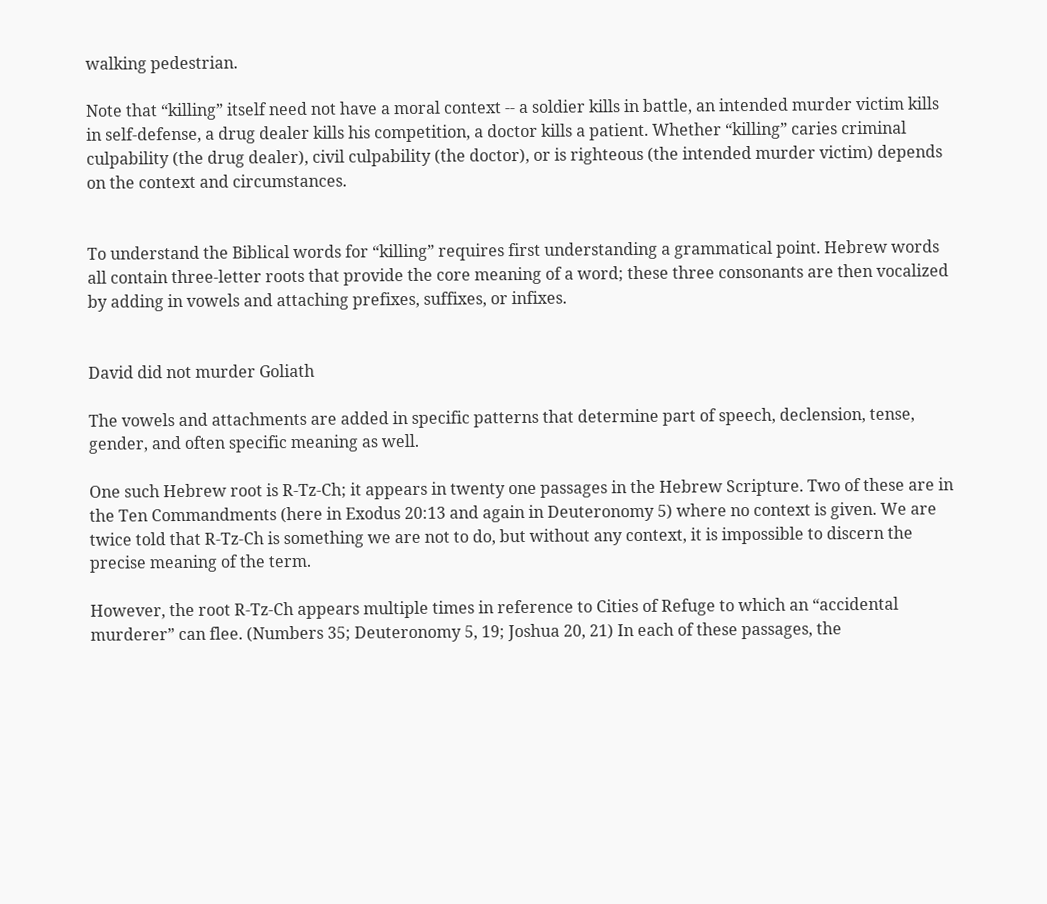walking pedestrian.

Note that “killing” itself need not have a moral context -- a soldier kills in battle, an intended murder victim kills in self-defense, a drug dealer kills his competition, a doctor kills a patient. Whether “killing” caries criminal culpability (the drug dealer), civil culpability (the doctor), or is righteous (the intended murder victim) depends on the context and circumstances.


To understand the Biblical words for “killing” requires first understanding a grammatical point. Hebrew words all contain three-letter roots that provide the core meaning of a word; these three consonants are then vocalized by adding in vowels and attaching prefixes, suffixes, or infixes.


David did not murder Goliath

The vowels and attachments are added in specific patterns that determine part of speech, declension, tense, gender, and often specific meaning as well.

One such Hebrew root is R-Tz-Ch; it appears in twenty one passages in the Hebrew Scripture. Two of these are in the Ten Commandments (here in Exodus 20:13 and again in Deuteronomy 5) where no context is given. We are twice told that R-Tz-Ch is something we are not to do, but without any context, it is impossible to discern the precise meaning of the term.

However, the root R-Tz-Ch appears multiple times in reference to Cities of Refuge to which an “accidental murderer” can flee. (Numbers 35; Deuteronomy 5, 19; Joshua 20, 21) In each of these passages, the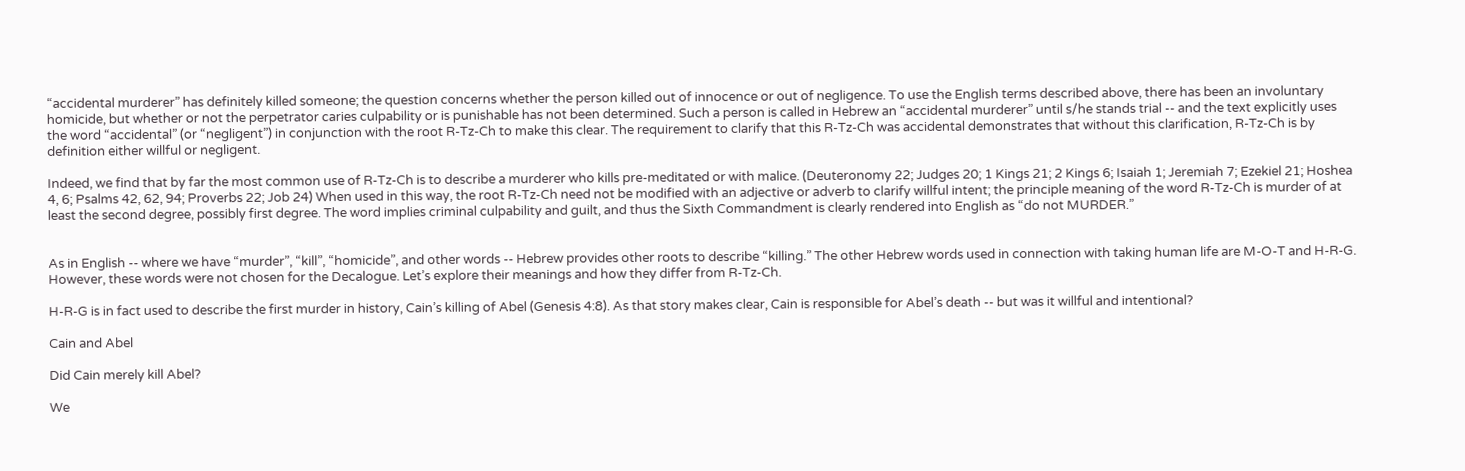“accidental murderer” has definitely killed someone; the question concerns whether the person killed out of innocence or out of negligence. To use the English terms described above, there has been an involuntary homicide, but whether or not the perpetrator caries culpability or is punishable has not been determined. Such a person is called in Hebrew an “accidental murderer” until s/he stands trial -- and the text explicitly uses the word “accidental” (or “negligent”) in conjunction with the root R-Tz-Ch to make this clear. The requirement to clarify that this R-Tz-Ch was accidental demonstrates that without this clarification, R-Tz-Ch is by definition either willful or negligent.

Indeed, we find that by far the most common use of R-Tz-Ch is to describe a murderer who kills pre-meditated or with malice. (Deuteronomy 22; Judges 20; 1 Kings 21; 2 Kings 6; Isaiah 1; Jeremiah 7; Ezekiel 21; Hoshea 4, 6; Psalms 42, 62, 94; Proverbs 22; Job 24) When used in this way, the root R-Tz-Ch need not be modified with an adjective or adverb to clarify willful intent; the principle meaning of the word R-Tz-Ch is murder of at least the second degree, possibly first degree. The word implies criminal culpability and guilt, and thus the Sixth Commandment is clearly rendered into English as “do not MURDER.”


As in English -- where we have “murder”, “kill”, “homicide”, and other words -- Hebrew provides other roots to describe “killing.” The other Hebrew words used in connection with taking human life are M-O-T and H-R-G. However, these words were not chosen for the Decalogue. Let’s explore their meanings and how they differ from R-Tz-Ch.

H-R-G is in fact used to describe the first murder in history, Cain’s killing of Abel (Genesis 4:8). As that story makes clear, Cain is responsible for Abel’s death -- but was it willful and intentional?

Cain and Abel

Did Cain merely kill Abel?

We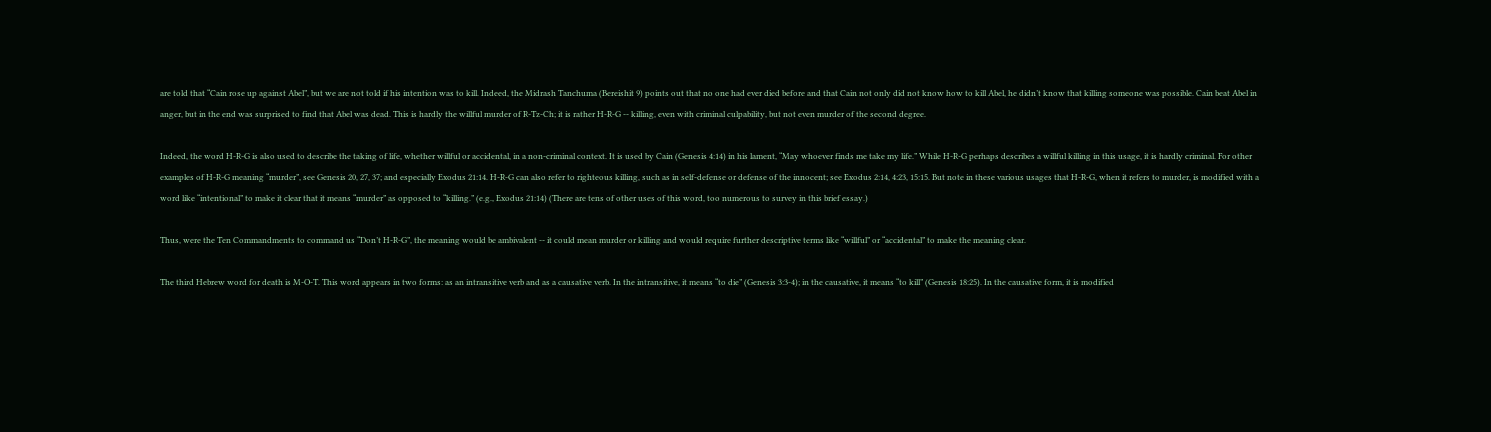are told that “Cain rose up against Abel”, but we are not told if his intention was to kill. Indeed, the Midrash Tanchuma (Bereishit 9) points out that no one had ever died before and that Cain not only did not know how to kill Abel, he didn’t know that killing someone was possible. Cain beat Abel in anger, but in the end was surprised to find that Abel was dead. This is hardly the willful murder of R-Tz-Ch; it is rather H-R-G -- killing, even with criminal culpability, but not even murder of the second degree.

Indeed, the word H-R-G is also used to describe the taking of life, whether willful or accidental, in a non-criminal context. It is used by Cain (Genesis 4:14) in his lament, “May whoever finds me take my life.” While H-R-G perhaps describes a willful killing in this usage, it is hardly criminal. For other examples of H-R-G meaning “murder”, see Genesis 20, 27, 37; and especially Exodus 21:14. H-R-G can also refer to righteous killing, such as in self-defense or defense of the innocent; see Exodus 2:14, 4:23, 15:15. But note in these various usages that H-R-G, when it refers to murder, is modified with a word like “intentional” to make it clear that it means “murder” as opposed to “killing.” (e.g., Exodus 21:14) (There are tens of other uses of this word, too numerous to survey in this brief essay.)

Thus, were the Ten Commandments to command us “Don’t H-R-G”, the meaning would be ambivalent -- it could mean murder or killing and would require further descriptive terms like “willful” or “accidental” to make the meaning clear.

The third Hebrew word for death is M-O-T. This word appears in two forms: as an intransitive verb and as a causative verb. In the intransitive, it means “to die” (Genesis 3:3-4); in the causative, it means “to kill” (Genesis 18:25). In the causative form, it is modified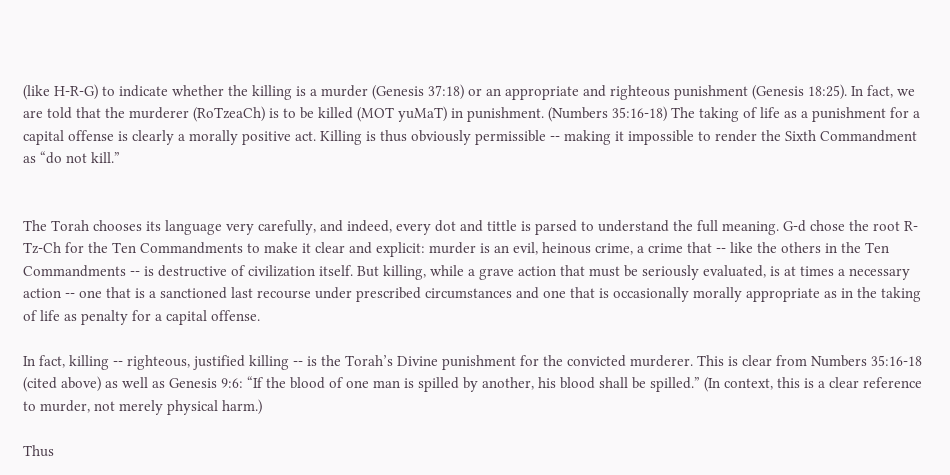(like H-R-G) to indicate whether the killing is a murder (Genesis 37:18) or an appropriate and righteous punishment (Genesis 18:25). In fact, we are told that the murderer (RoTzeaCh) is to be killed (MOT yuMaT) in punishment. (Numbers 35:16-18) The taking of life as a punishment for a capital offense is clearly a morally positive act. Killing is thus obviously permissible -- making it impossible to render the Sixth Commandment as “do not kill.”


The Torah chooses its language very carefully, and indeed, every dot and tittle is parsed to understand the full meaning. G-d chose the root R-Tz-Ch for the Ten Commandments to make it clear and explicit: murder is an evil, heinous crime, a crime that -- like the others in the Ten Commandments -- is destructive of civilization itself. But killing, while a grave action that must be seriously evaluated, is at times a necessary action -- one that is a sanctioned last recourse under prescribed circumstances and one that is occasionally morally appropriate as in the taking of life as penalty for a capital offense.

In fact, killing -- righteous, justified killing -- is the Torah’s Divine punishment for the convicted murderer. This is clear from Numbers 35:16-18 (cited above) as well as Genesis 9:6: “If the blood of one man is spilled by another, his blood shall be spilled.” (In context, this is a clear reference to murder, not merely physical harm.)

Thus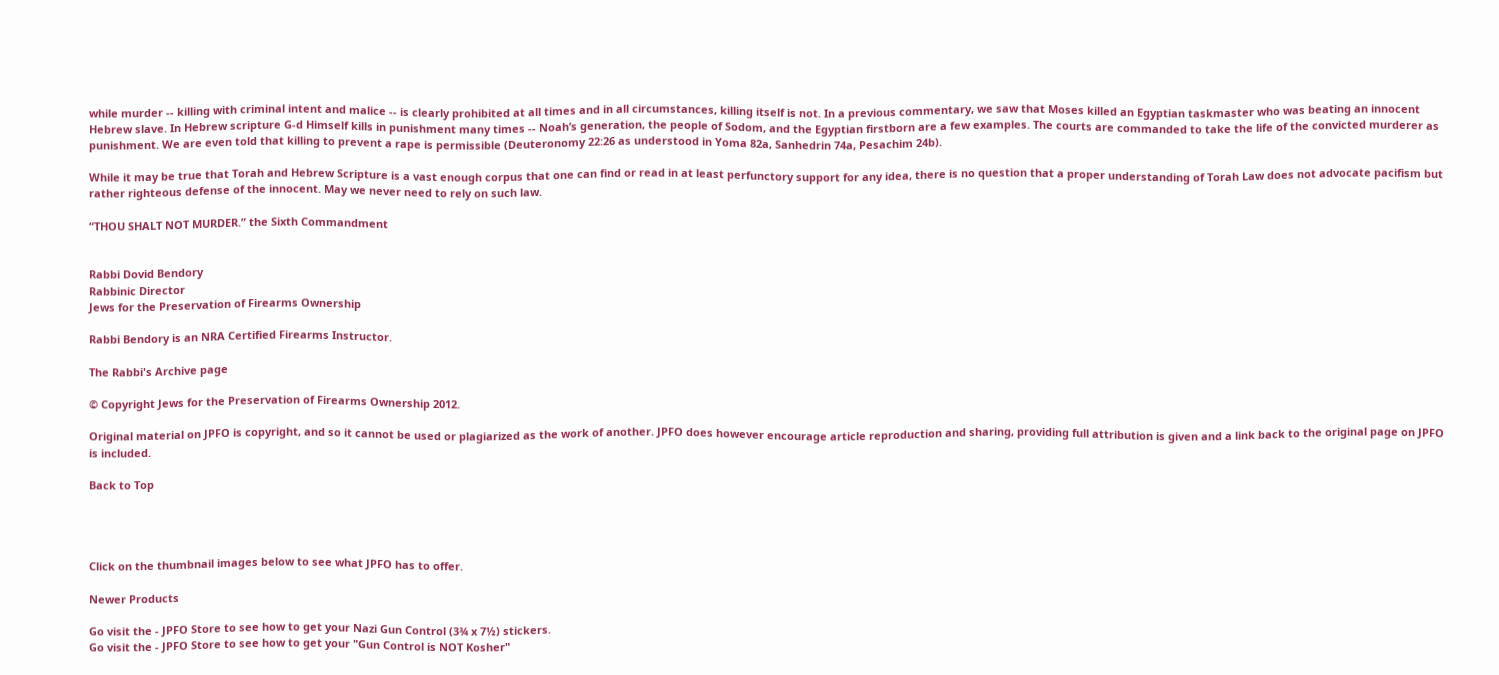while murder -- killing with criminal intent and malice -- is clearly prohibited at all times and in all circumstances, killing itself is not. In a previous commentary, we saw that Moses killed an Egyptian taskmaster who was beating an innocent Hebrew slave. In Hebrew scripture G-d Himself kills in punishment many times -- Noah’s generation, the people of Sodom, and the Egyptian firstborn are a few examples. The courts are commanded to take the life of the convicted murderer as punishment. We are even told that killing to prevent a rape is permissible (Deuteronomy 22:26 as understood in Yoma 82a, Sanhedrin 74a, Pesachim 24b).

While it may be true that Torah and Hebrew Scripture is a vast enough corpus that one can find or read in at least perfunctory support for any idea, there is no question that a proper understanding of Torah Law does not advocate pacifism but rather righteous defense of the innocent. May we never need to rely on such law.

“THOU SHALT NOT MURDER.” the Sixth Commandment


Rabbi Dovid Bendory
Rabbinic Director
Jews for the Preservation of Firearms Ownership

Rabbi Bendory is an NRA Certified Firearms Instructor.

The Rabbi's Archive page

© Copyright Jews for the Preservation of Firearms Ownership 2012.

Original material on JPFO is copyright, and so it cannot be used or plagiarized as the work of another. JPFO does however encourage article reproduction and sharing, providing full attribution is given and a link back to the original page on JPFO is included.

Back to Top




Click on the thumbnail images below to see what JPFO has to offer.

Newer Products

Go visit the - JPFO Store to see how to get your Nazi Gun Control (3¾ x 7½) stickers.
Go visit the - JPFO Store to see how to get your "Gun Control is NOT Kosher"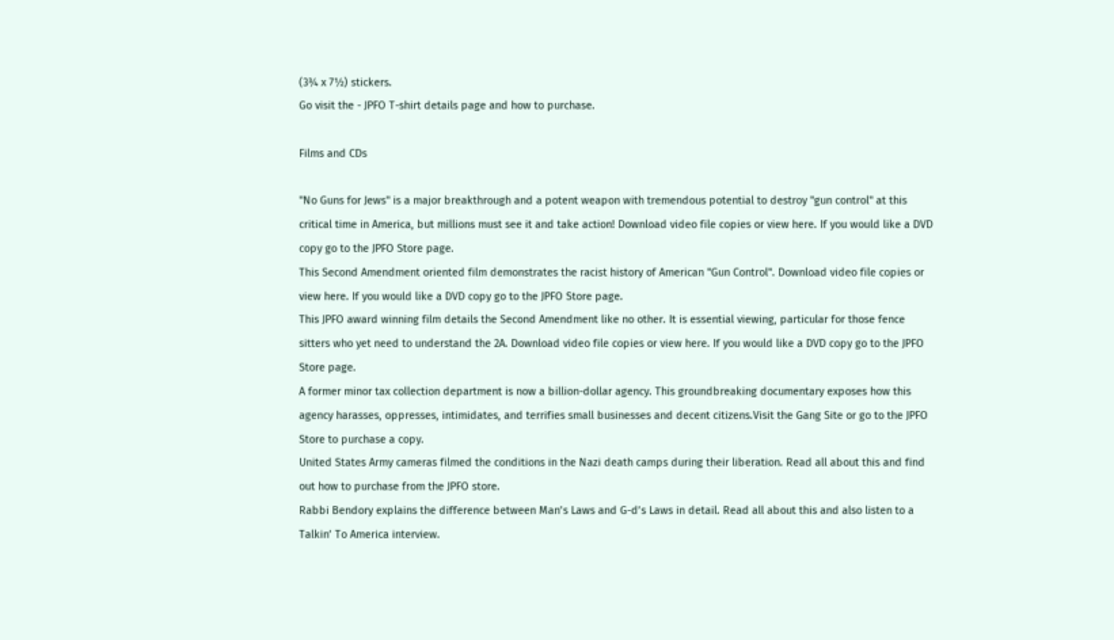(3¾ x 7½) stickers.
Go visit the - JPFO T-shirt details page and how to purchase.

Films and CDs

"No Guns for Jews" is a major breakthrough and a potent weapon with tremendous potential to destroy "gun control" at this critical time in America, but millions must see it and take action! Download video file copies or view here. If you would like a DVD copy go to the JPFO Store page.
This Second Amendment oriented film demonstrates the racist history of American "Gun Control". Download video file copies or view here. If you would like a DVD copy go to the JPFO Store page.
This JPFO award winning film details the Second Amendment like no other. It is essential viewing, particular for those fence sitters who yet need to understand the 2A. Download video file copies or view here. If you would like a DVD copy go to the JPFO Store page.
A former minor tax collection department is now a billion-dollar agency. This groundbreaking documentary exposes how this agency harasses, oppresses, intimidates, and terrifies small businesses and decent citizens.Visit the Gang Site or go to the JPFO Store to purchase a copy.
United States Army cameras filmed the conditions in the Nazi death camps during their liberation. Read all about this and find out how to purchase from the JPFO store.
Rabbi Bendory explains the difference between Man’s Laws and G-d’s Laws in detail. Read all about this and also listen to a Talkin’ To America interview.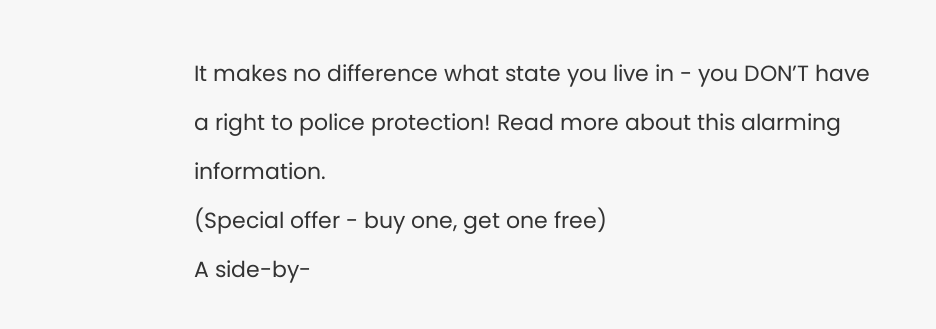It makes no difference what state you live in - you DON’T have a right to police protection! Read more about this alarming information.
(Special offer - buy one, get one free)
A side-by-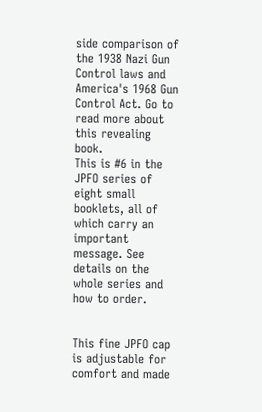side comparison of the 1938 Nazi Gun Control laws and America's 1968 Gun Control Act. Go to read more about this revealing book.
This is #6 in the JPFO series of eight small booklets, all of which carry an important message. See details on the whole series and how to order.


This fine JPFO cap is adjustable for comfort and made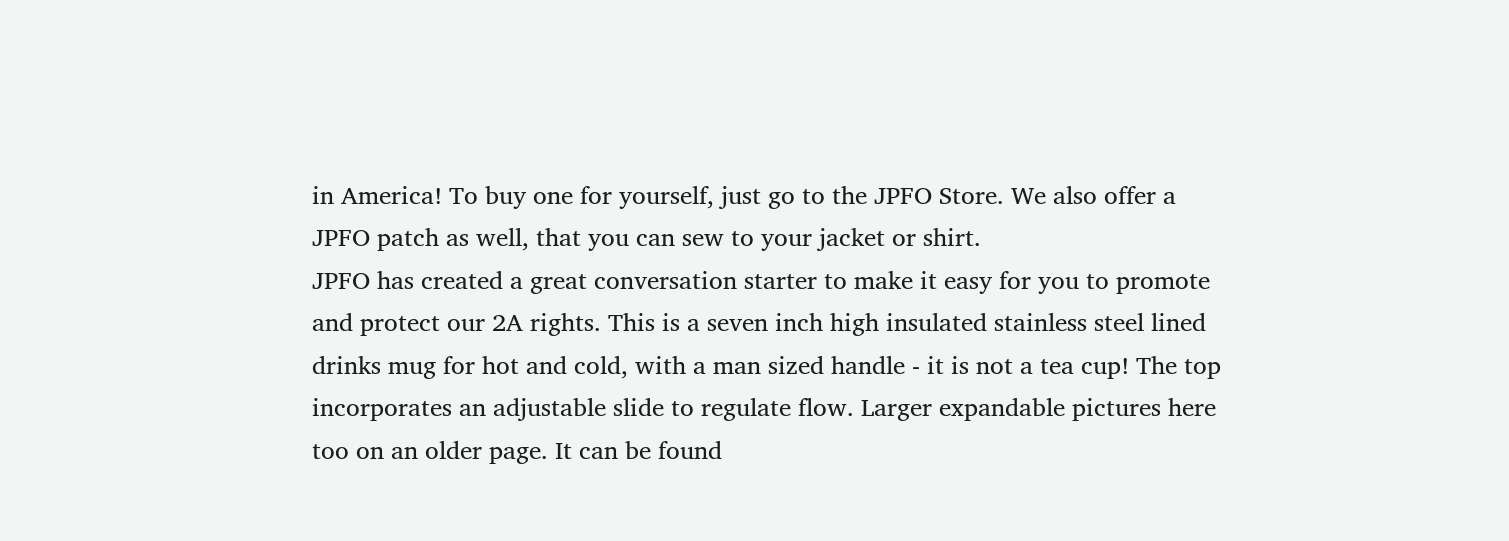in America! To buy one for yourself, just go to the JPFO Store. We also offer a JPFO patch as well, that you can sew to your jacket or shirt.
JPFO has created a great conversation starter to make it easy for you to promote and protect our 2A rights. This is a seven inch high insulated stainless steel lined drinks mug for hot and cold, with a man sized handle - it is not a tea cup! The top incorporates an adjustable slide to regulate flow. Larger expandable pictures here too on an older page. It can be found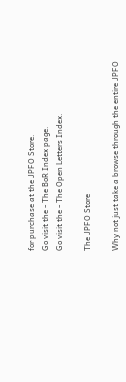for purchase at the JPFO Store.
Go visit the - The BoR Index page.
Go visit the - The Open Letters Index.

The JPFO Store

Why not just take a browse through the entire JPFO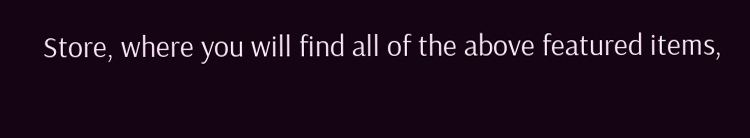Store, where you will find all of the above featured items,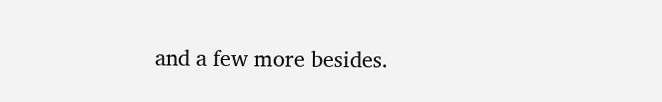and a few more besides.